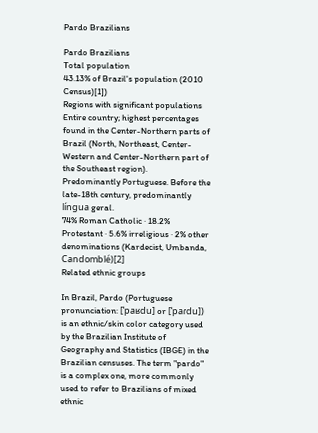Pardo Brazilians

Pardo Brazilians
Total population
43.13% of Brazil's population (2010 Census)[1])
Regions with significant populations
Entire country; highest percentages found in the Center-Northern parts of Brazil (North, Northeast, Center-Western and Center-Northern part of the Southeast region).
Predominantly Portuguese. Before the late-18th century, predominantly língua geral.
74% Roman Catholic · 18.2% Protestant · 5.6% irreligious · 2% other denominations (Kardecist, Umbanda, Candomblé)[2]
Related ethnic groups

In Brazil, Pardo (Portuguese pronunciation: [ˈpaʁdu] or [ˈpaɾdu]) is an ethnic/skin color category used by the Brazilian Institute of Geography and Statistics (IBGE) in the Brazilian censuses. The term "pardo" is a complex one, more commonly used to refer to Brazilians of mixed ethnic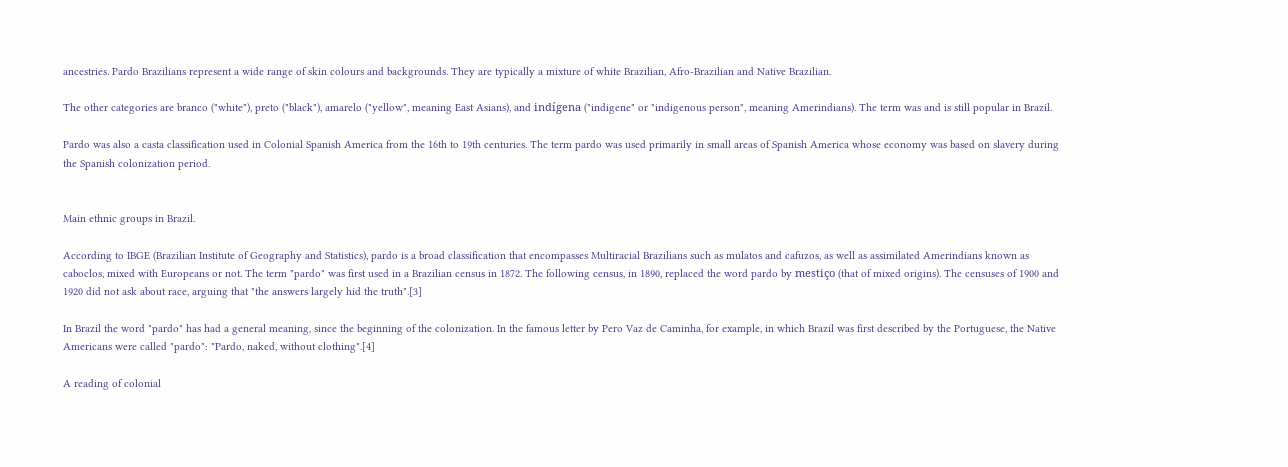ancestries. Pardo Brazilians represent a wide range of skin colours and backgrounds. They are typically a mixture of white Brazilian, Afro-Brazilian and Native Brazilian.

The other categories are branco ("white"), preto ("black"), amarelo ("yellow", meaning East Asians), and indígena ("indigene" or "indigenous person", meaning Amerindians). The term was and is still popular in Brazil.

Pardo was also a casta classification used in Colonial Spanish America from the 16th to 19th centuries. The term pardo was used primarily in small areas of Spanish America whose economy was based on slavery during the Spanish colonization period.


Main ethnic groups in Brazil.

According to IBGE (Brazilian Institute of Geography and Statistics), pardo is a broad classification that encompasses Multiracial Brazilians such as mulatos and cafuzos, as well as assimilated Amerindians known as caboclos, mixed with Europeans or not. The term "pardo" was first used in a Brazilian census in 1872. The following census, in 1890, replaced the word pardo by mestiço (that of mixed origins). The censuses of 1900 and 1920 did not ask about race, arguing that "the answers largely hid the truth".[3]

In Brazil the word "pardo" has had a general meaning, since the beginning of the colonization. In the famous letter by Pero Vaz de Caminha, for example, in which Brazil was first described by the Portuguese, the Native Americans were called "pardo": "Pardo, naked, without clothing".[4]

A reading of colonial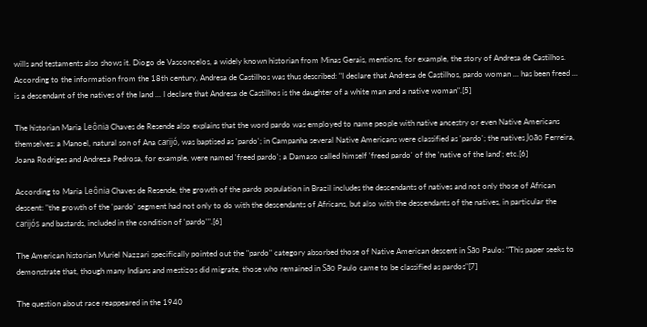wills and testaments also shows it. Diogo de Vasconcelos, a widely known historian from Minas Gerais, mentions, for example, the story of Andresa de Castilhos. According to the information from the 18th century, Andresa de Castilhos was thus described: "I declare that Andresa de Castilhos, pardo woman ... has been freed ... is a descendant of the natives of the land ... I declare that Andresa de Castilhos is the daughter of a white man and a native woman".[5]

The historian Maria Leônia Chaves de Resende also explains that the word pardo was employed to name people with native ancestry or even Native Americans themselves: a Manoel, natural son of Ana carijó, was baptised as 'pardo'; in Campanha several Native Americans were classified as 'pardo'; the natives João Ferreira, Joana Rodriges and Andreza Pedrosa, for example, were named 'freed pardo'; a Damaso called himself 'freed pardo' of the 'native of the land'; etc.[6]

According to Maria Leônia Chaves de Resende, the growth of the pardo population in Brazil includes the descendants of natives and not only those of African descent: "the growth of the 'pardo' segment had not only to do with the descendants of Africans, but also with the descendants of the natives, in particular the carijós and bastards, included in the condition of 'pardo'".[6]

The American historian Muriel Nazzari specifically pointed out the "pardo" category absorbed those of Native American descent in São Paulo: "This paper seeks to demonstrate that, though many Indians and mestizos did migrate, those who remained in São Paulo came to be classified as pardos"[7]

The question about race reappeared in the 1940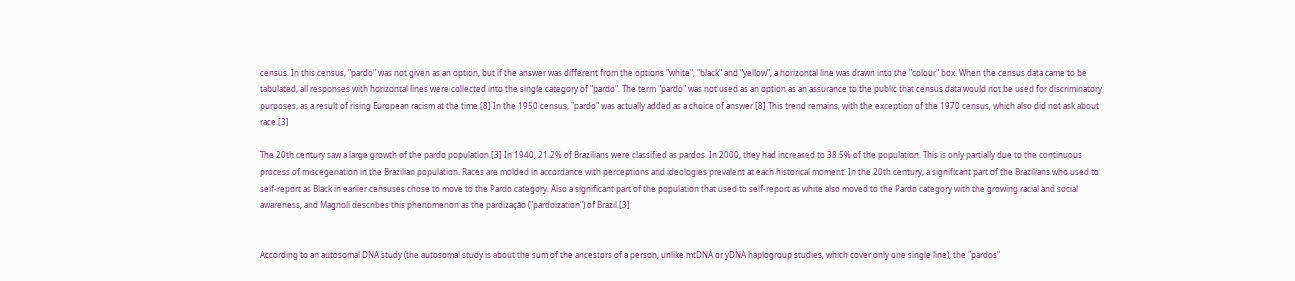census. In this census, "pardo" was not given as an option, but if the answer was different from the options "white", "black" and "yellow", a horizontal line was drawn into the "colour" box. When the census data came to be tabulated, all responses with horizontal lines were collected into the single category of "pardo". The term "pardo" was not used as an option as an assurance to the public that census data would not be used for discriminatory purposes, as a result of rising European racism at the time.[8] In the 1950 census, "pardo" was actually added as a choice of answer.[8] This trend remains, with the exception of the 1970 census, which also did not ask about race.[3]

The 20th century saw a large growth of the pardo population.[3] In 1940, 21.2% of Brazilians were classified as pardos. In 2000, they had increased to 38.5% of the population. This is only partially due to the continuous process of miscegenation in the Brazilian population. Races are molded in accordance with perceptions and ideologies prevalent at each historical moment. In the 20th century, a significant part of the Brazilians who used to self-report as Black in earlier censuses chose to move to the Pardo category. Also a significant part of the population that used to self-report as white also moved to the Pardo category with the growing racial and social awareness, and Magnoli describes this phenomenon as the pardização ("pardoization") of Brazil.[3]


According to an autosomal DNA study (the autosomal study is about the sum of the ancestors of a person, unlike mtDNA or yDNA haplogroup studies, which cover only one single line), the "pardos"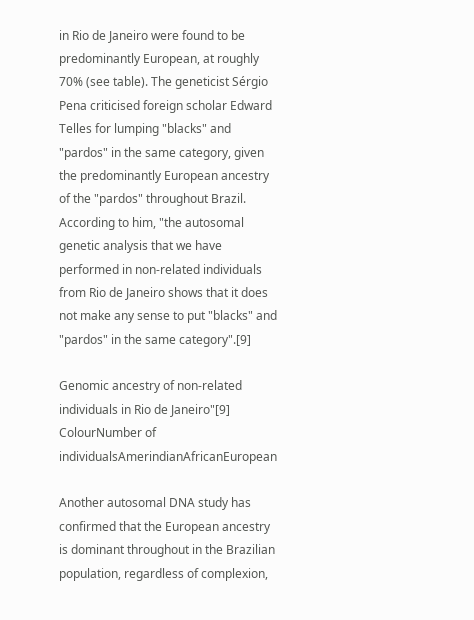in Rio de Janeiro were found to be predominantly European, at roughly 70% (see table). The geneticist Sérgio Pena criticised foreign scholar Edward Telles for lumping "blacks" and "pardos" in the same category, given the predominantly European ancestry of the "pardos" throughout Brazil. According to him, "the autosomal genetic analysis that we have performed in non-related individuals from Rio de Janeiro shows that it does not make any sense to put "blacks" and "pardos" in the same category".[9]

Genomic ancestry of non-related individuals in Rio de Janeiro"[9]
ColourNumber of individualsAmerindianAfricanEuropean

Another autosomal DNA study has confirmed that the European ancestry is dominant throughout in the Brazilian population, regardless of complexion,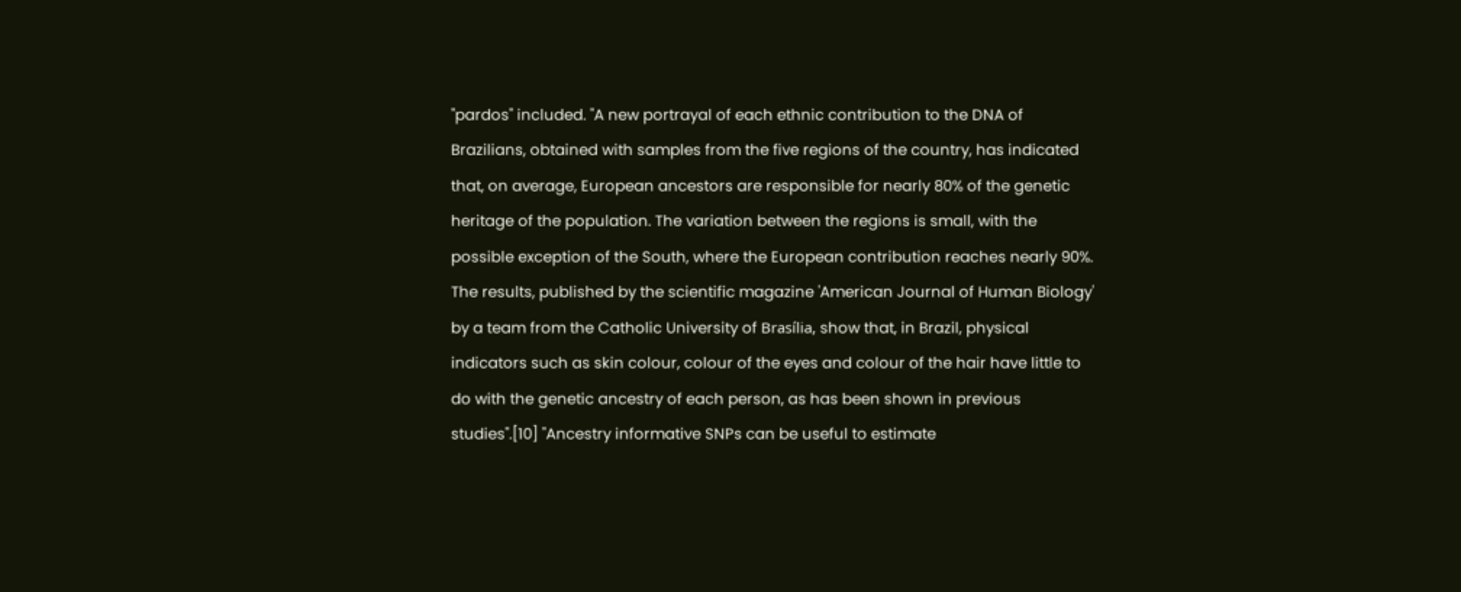"pardos" included. "A new portrayal of each ethnic contribution to the DNA of Brazilians, obtained with samples from the five regions of the country, has indicated that, on average, European ancestors are responsible for nearly 80% of the genetic heritage of the population. The variation between the regions is small, with the possible exception of the South, where the European contribution reaches nearly 90%. The results, published by the scientific magazine 'American Journal of Human Biology' by a team from the Catholic University of Brasília, show that, in Brazil, physical indicators such as skin colour, colour of the eyes and colour of the hair have little to do with the genetic ancestry of each person, as has been shown in previous studies".[10] "Ancestry informative SNPs can be useful to estimate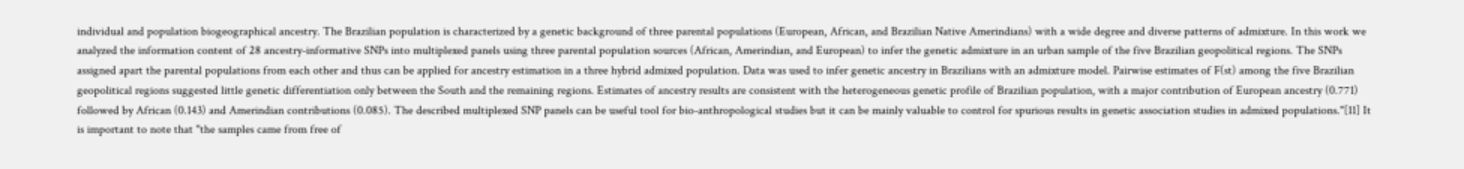individual and population biogeographical ancestry. The Brazilian population is characterized by a genetic background of three parental populations (European, African, and Brazilian Native Amerindians) with a wide degree and diverse patterns of admixture. In this work we analyzed the information content of 28 ancestry-informative SNPs into multiplexed panels using three parental population sources (African, Amerindian, and European) to infer the genetic admixture in an urban sample of the five Brazilian geopolitical regions. The SNPs assigned apart the parental populations from each other and thus can be applied for ancestry estimation in a three hybrid admixed population. Data was used to infer genetic ancestry in Brazilians with an admixture model. Pairwise estimates of F(st) among the five Brazilian geopolitical regions suggested little genetic differentiation only between the South and the remaining regions. Estimates of ancestry results are consistent with the heterogeneous genetic profile of Brazilian population, with a major contribution of European ancestry (0.771) followed by African (0.143) and Amerindian contributions (0.085). The described multiplexed SNP panels can be useful tool for bio-anthropological studies but it can be mainly valuable to control for spurious results in genetic association studies in admixed populations."[11] It is important to note that "the samples came from free of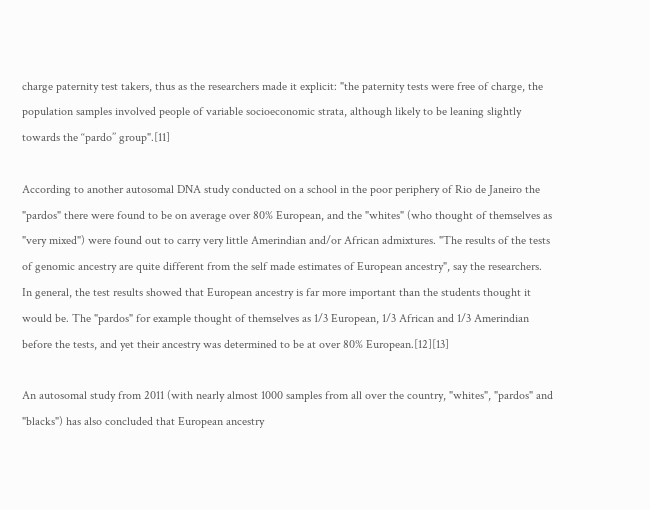charge paternity test takers, thus as the researchers made it explicit: "the paternity tests were free of charge, the population samples involved people of variable socioeconomic strata, although likely to be leaning slightly towards the ‘‘pardo’’ group".[11]

According to another autosomal DNA study conducted on a school in the poor periphery of Rio de Janeiro the "pardos" there were found to be on average over 80% European, and the "whites" (who thought of themselves as "very mixed") were found out to carry very little Amerindian and/or African admixtures. "The results of the tests of genomic ancestry are quite different from the self made estimates of European ancestry", say the researchers. In general, the test results showed that European ancestry is far more important than the students thought it would be. The "pardos" for example thought of themselves as 1/3 European, 1/3 African and 1/3 Amerindian before the tests, and yet their ancestry was determined to be at over 80% European.[12][13]

An autosomal study from 2011 (with nearly almost 1000 samples from all over the country, "whites", "pardos" and "blacks") has also concluded that European ancestry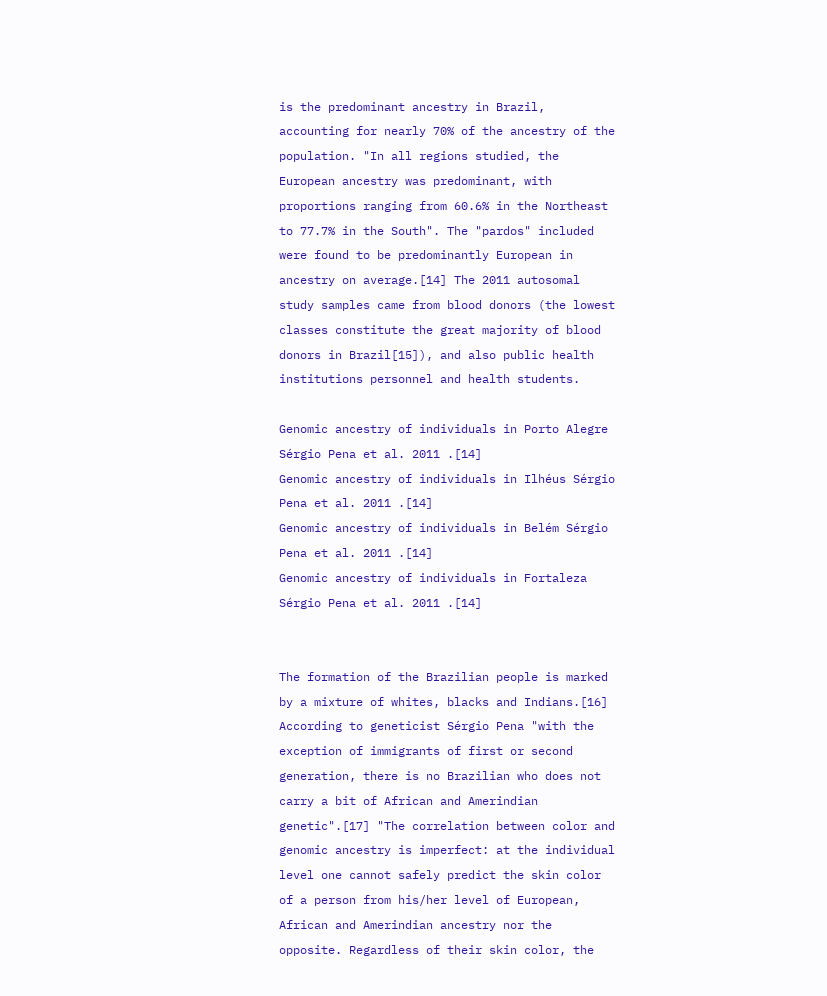is the predominant ancestry in Brazil, accounting for nearly 70% of the ancestry of the population. "In all regions studied, the European ancestry was predominant, with proportions ranging from 60.6% in the Northeast to 77.7% in the South". The "pardos" included were found to be predominantly European in ancestry on average.[14] The 2011 autosomal study samples came from blood donors (the lowest classes constitute the great majority of blood donors in Brazil[15]), and also public health institutions personnel and health students.

Genomic ancestry of individuals in Porto Alegre Sérgio Pena et al. 2011 .[14]
Genomic ancestry of individuals in Ilhéus Sérgio Pena et al. 2011 .[14]
Genomic ancestry of individuals in Belém Sérgio Pena et al. 2011 .[14]
Genomic ancestry of individuals in Fortaleza Sérgio Pena et al. 2011 .[14]


The formation of the Brazilian people is marked by a mixture of whites, blacks and Indians.[16] According to geneticist Sérgio Pena "with the exception of immigrants of first or second generation, there is no Brazilian who does not carry a bit of African and Amerindian genetic".[17] "The correlation between color and genomic ancestry is imperfect: at the individual level one cannot safely predict the skin color of a person from his/her level of European, African and Amerindian ancestry nor the opposite. Regardless of their skin color, the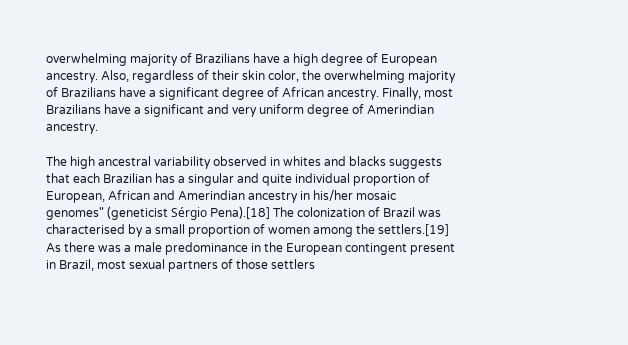overwhelming majority of Brazilians have a high degree of European ancestry. Also, regardless of their skin color, the overwhelming majority of Brazilians have a significant degree of African ancestry. Finally, most Brazilians have a significant and very uniform degree of Amerindian ancestry.

The high ancestral variability observed in whites and blacks suggests that each Brazilian has a singular and quite individual proportion of European, African and Amerindian ancestry in his/her mosaic genomes" (geneticist Sérgio Pena).[18] The colonization of Brazil was characterised by a small proportion of women among the settlers.[19] As there was a male predominance in the European contingent present in Brazil, most sexual partners of those settlers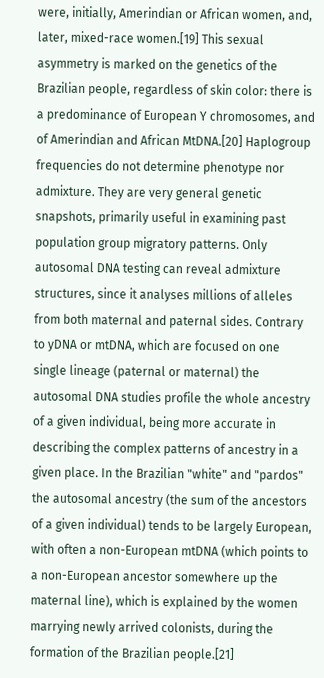were, initially, Amerindian or African women, and, later, mixed-race women.[19] This sexual asymmetry is marked on the genetics of the Brazilian people, regardless of skin color: there is a predominance of European Y chromosomes, and of Amerindian and African MtDNA.[20] Haplogroup frequencies do not determine phenotype nor admixture. They are very general genetic snapshots, primarily useful in examining past population group migratory patterns. Only autosomal DNA testing can reveal admixture structures, since it analyses millions of alleles from both maternal and paternal sides. Contrary to yDNA or mtDNA, which are focused on one single lineage (paternal or maternal) the autosomal DNA studies profile the whole ancestry of a given individual, being more accurate in describing the complex patterns of ancestry in a given place. In the Brazilian "white" and "pardos" the autosomal ancestry (the sum of the ancestors of a given individual) tends to be largely European, with often a non-European mtDNA (which points to a non-European ancestor somewhere up the maternal line), which is explained by the women marrying newly arrived colonists, during the formation of the Brazilian people.[21]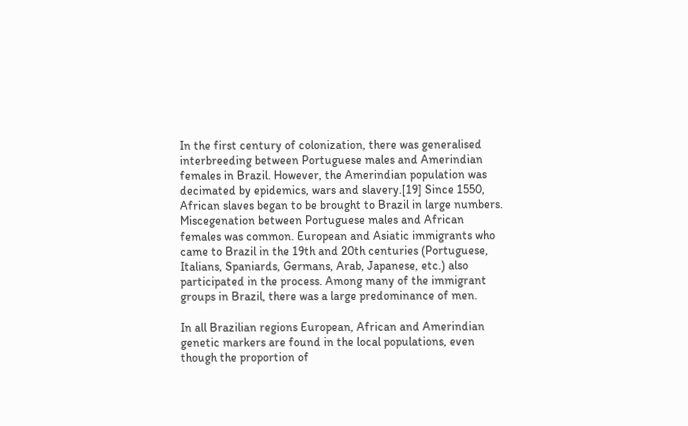In the first century of colonization, there was generalised interbreeding between Portuguese males and Amerindian females in Brazil. However, the Amerindian population was decimated by epidemics, wars and slavery.[19] Since 1550, African slaves began to be brought to Brazil in large numbers. Miscegenation between Portuguese males and African females was common. European and Asiatic immigrants who came to Brazil in the 19th and 20th centuries (Portuguese, Italians, Spaniards, Germans, Arab, Japanese, etc.) also participated in the process. Among many of the immigrant groups in Brazil, there was a large predominance of men.

In all Brazilian regions European, African and Amerindian genetic markers are found in the local populations, even though the proportion of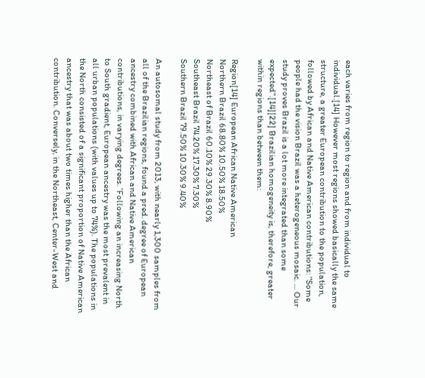each varies from region to region and from individual to individual.[14] However most regions showed basically the same structure, a greater European contribution to the population, followed by African and Native American contributions: "Some people had the vision Brazil was a heterogeneous mosaic. ... Our study proves Brazil is a lot more integrated than some expected".[14][22] Brazilian homogeneity is, therefore, greater within regions than between them:

Region[14] European African Native American
Northern Brazil 68.80% 10.50% 18.50%
Northeast of Brazil 60.10% 29.30% 8.90%
Southeast Brazil 74.20% 17.30% 7.30%
Southern Brazil 79.50% 10.30% 9.40%

An autosomal study from 2013, with nearly 1,300 samples from all of the Brazilian regions, found a pred. degree of European ancestry combined with African and Native American contributions, in varying degrees. 'Following an increasing North to South gradient, European ancestry was the most prevalent in all urban populations (with values up to 74%). The populations in the North consisted of a significant proportion of Native American ancestry that was about two times higher than the African contribution. Conversely, in the Northeast, Center-West and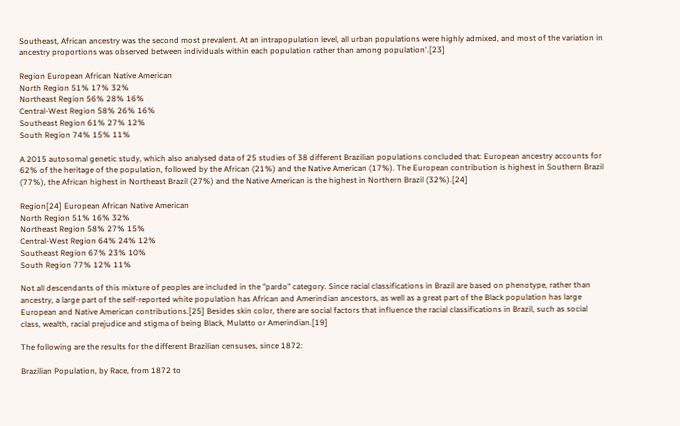Southeast, African ancestry was the second most prevalent. At an intrapopulation level, all urban populations were highly admixed, and most of the variation in ancestry proportions was observed between individuals within each population rather than among population'.[23]

Region European African Native American
North Region 51% 17% 32%
Northeast Region 56% 28% 16%
Central-West Region 58% 26% 16%
Southeast Region 61% 27% 12%
South Region 74% 15% 11%

A 2015 autosomal genetic study, which also analysed data of 25 studies of 38 different Brazilian populations concluded that: European ancestry accounts for 62% of the heritage of the population, followed by the African (21%) and the Native American (17%). The European contribution is highest in Southern Brazil (77%), the African highest in Northeast Brazil (27%) and the Native American is the highest in Northern Brazil (32%).[24]

Region[24] European African Native American
North Region 51% 16% 32%
Northeast Region 58% 27% 15%
Central-West Region 64% 24% 12%
Southeast Region 67% 23% 10%
South Region 77% 12% 11%

Not all descendants of this mixture of peoples are included in the "pardo" category. Since racial classifications in Brazil are based on phenotype, rather than ancestry, a large part of the self-reported white population has African and Amerindian ancestors, as well as a great part of the Black population has large European and Native American contributions.[25] Besides skin color, there are social factors that influence the racial classifications in Brazil, such as social class, wealth, racial prejudice and stigma of being Black, Mulatto or Amerindian.[19]

The following are the results for the different Brazilian censuses, since 1872:

Brazilian Population, by Race, from 1872 to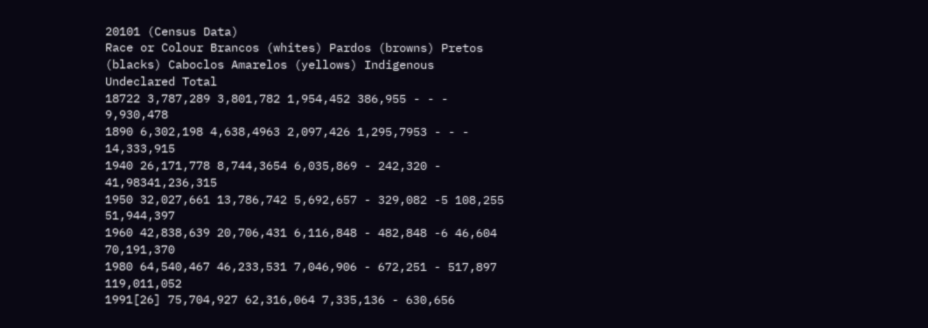20101 (Census Data)
Race or Colour Brancos (whites) Pardos (browns) Pretos (blacks) Caboclos Amarelos (yellows) Indigenous Undeclared Total
18722 3,787,289 3,801,782 1,954,452 386,955 - - - 9,930,478
1890 6,302,198 4,638,4963 2,097,426 1,295,7953 - - - 14,333,915
1940 26,171,778 8,744,3654 6,035,869 - 242,320 - 41,98341,236,315
1950 32,027,661 13,786,742 5,692,657 - 329,082 -5 108,255 51,944,397
1960 42,838,639 20,706,431 6,116,848 - 482,848 -6 46,604 70,191,370
1980 64,540,467 46,233,531 7,046,906 - 672,251 - 517,897 119,011,052
1991[26] 75,704,927 62,316,064 7,335,136 - 630,656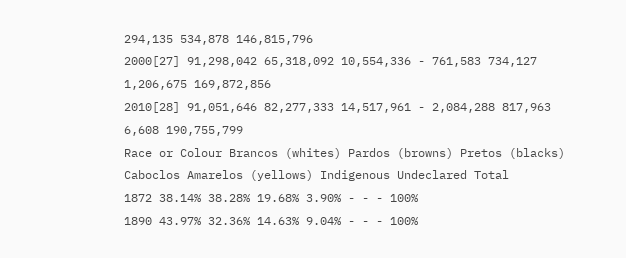294,135 534,878 146,815,796
2000[27] 91,298,042 65,318,092 10,554,336 - 761,583 734,127 1,206,675 169,872,856
2010[28] 91,051,646 82,277,333 14,517,961 - 2,084,288 817,963 6,608 190,755,799
Race or Colour Brancos (whites) Pardos (browns) Pretos (blacks) Caboclos Amarelos (yellows) Indigenous Undeclared Total
1872 38.14% 38.28% 19.68% 3.90% - - - 100%
1890 43.97% 32.36% 14.63% 9.04% - - - 100%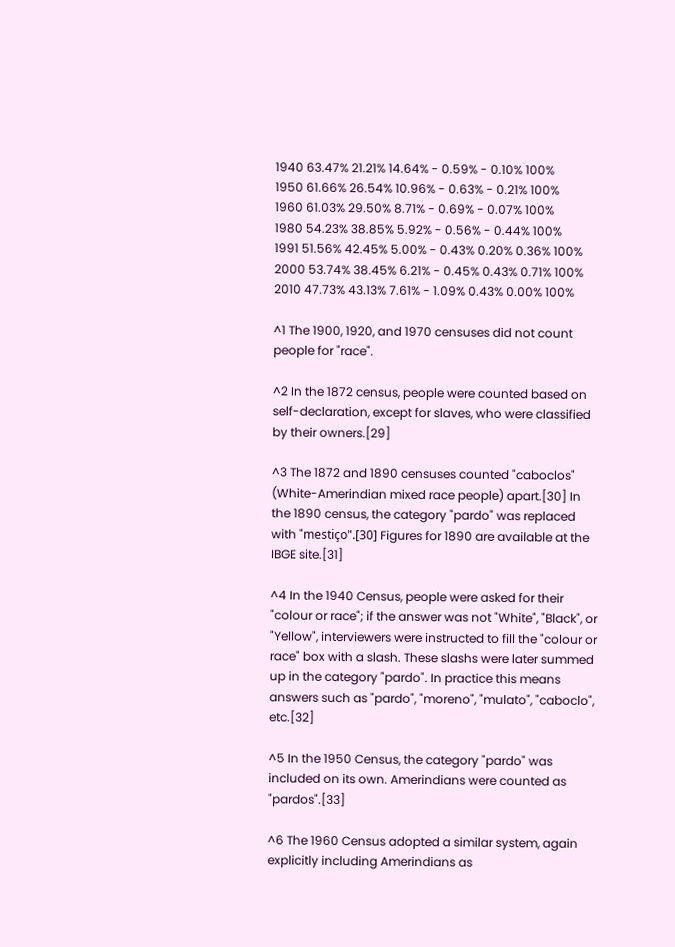1940 63.47% 21.21% 14.64% - 0.59% - 0.10% 100%
1950 61.66% 26.54% 10.96% - 0.63% - 0.21% 100%
1960 61.03% 29.50% 8.71% - 0.69% - 0.07% 100%
1980 54.23% 38.85% 5.92% - 0.56% - 0.44% 100%
1991 51.56% 42.45% 5.00% - 0.43% 0.20% 0.36% 100%
2000 53.74% 38.45% 6.21% - 0.45% 0.43% 0.71% 100%
2010 47.73% 43.13% 7.61% - 1.09% 0.43% 0.00% 100%

^1 The 1900, 1920, and 1970 censuses did not count people for "race".

^2 In the 1872 census, people were counted based on self-declaration, except for slaves, who were classified by their owners.[29]

^3 The 1872 and 1890 censuses counted "caboclos" (White-Amerindian mixed race people) apart.[30] In the 1890 census, the category "pardo" was replaced with "mestiço".[30] Figures for 1890 are available at the IBGE site.[31]

^4 In the 1940 Census, people were asked for their "colour or race"; if the answer was not "White", "Black", or "Yellow", interviewers were instructed to fill the "colour or race" box with a slash. These slashs were later summed up in the category "pardo". In practice this means answers such as "pardo", "moreno", "mulato", "caboclo", etc.[32]

^5 In the 1950 Census, the category "pardo" was included on its own. Amerindians were counted as "pardos".[33]

^6 The 1960 Census adopted a similar system, again explicitly including Amerindians as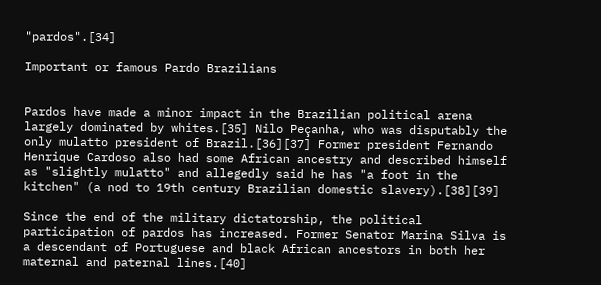"pardos".[34]

Important or famous Pardo Brazilians


Pardos have made a minor impact in the Brazilian political arena largely dominated by whites.[35] Nilo Peçanha, who was disputably the only mulatto president of Brazil.[36][37] Former president Fernando Henrique Cardoso also had some African ancestry and described himself as "slightly mulatto" and allegedly said he has "a foot in the kitchen" (a nod to 19th century Brazilian domestic slavery).[38][39]

Since the end of the military dictatorship, the political participation of pardos has increased. Former Senator Marina Silva is a descendant of Portuguese and black African ancestors in both her maternal and paternal lines.[40]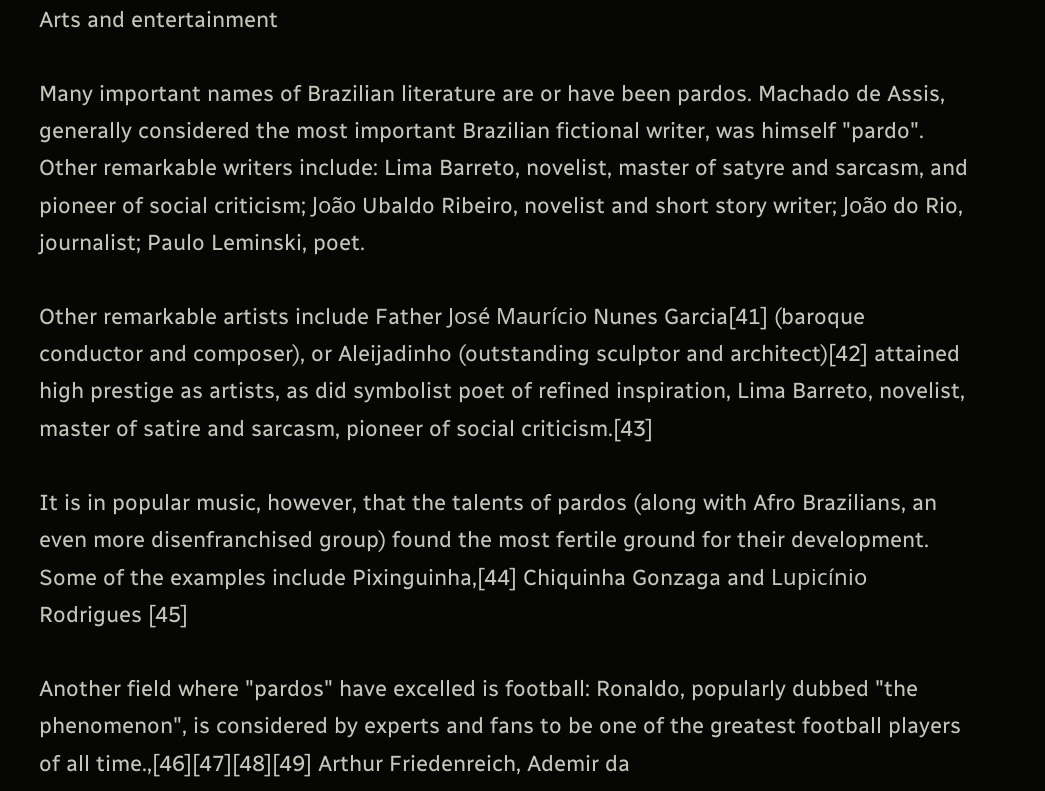Arts and entertainment

Many important names of Brazilian literature are or have been pardos. Machado de Assis, generally considered the most important Brazilian fictional writer, was himself "pardo". Other remarkable writers include: Lima Barreto, novelist, master of satyre and sarcasm, and pioneer of social criticism; João Ubaldo Ribeiro, novelist and short story writer; João do Rio, journalist; Paulo Leminski, poet.

Other remarkable artists include Father José Maurício Nunes Garcia[41] (baroque conductor and composer), or Aleijadinho (outstanding sculptor and architect)[42] attained high prestige as artists, as did symbolist poet of refined inspiration, Lima Barreto, novelist, master of satire and sarcasm, pioneer of social criticism.[43]

It is in popular music, however, that the talents of pardos (along with Afro Brazilians, an even more disenfranchised group) found the most fertile ground for their development. Some of the examples include Pixinguinha,[44] Chiquinha Gonzaga and Lupicínio Rodrigues [45]

Another field where "pardos" have excelled is football: Ronaldo, popularly dubbed "the phenomenon", is considered by experts and fans to be one of the greatest football players of all time.,[46][47][48][49] Arthur Friedenreich, Ademir da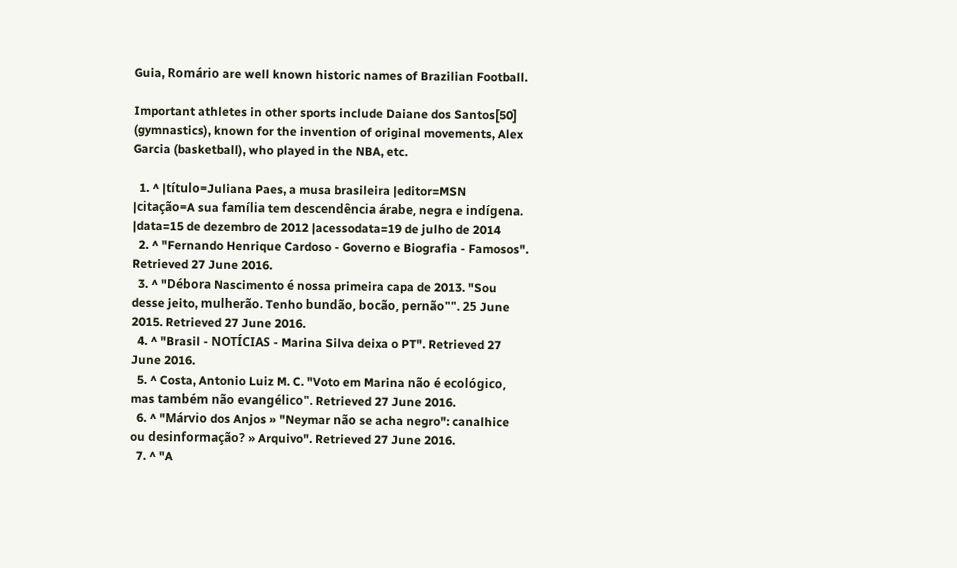Guia, Romário are well known historic names of Brazilian Football.

Important athletes in other sports include Daiane dos Santos[50] (gymnastics), known for the invention of original movements, Alex Garcia (basketball), who played in the NBA, etc.

  1. ^ |título=Juliana Paes, a musa brasileira |editor=MSN |citação=A sua família tem descendência árabe, negra e indígena. |data=15 de dezembro de 2012 |acessodata=19 de julho de 2014
  2. ^ "Fernando Henrique Cardoso - Governo e Biografia - Famosos". Retrieved 27 June 2016.
  3. ^ "Débora Nascimento é nossa primeira capa de 2013. "Sou desse jeito, mulherão. Tenho bundão, bocão, pernão"". 25 June 2015. Retrieved 27 June 2016.
  4. ^ "Brasil - NOTÍCIAS - Marina Silva deixa o PT". Retrieved 27 June 2016.
  5. ^ Costa, Antonio Luiz M. C. "Voto em Marina não é ecológico, mas também não evangélico". Retrieved 27 June 2016.
  6. ^ "Márvio dos Anjos » "Neymar não se acha negro": canalhice ou desinformação? » Arquivo". Retrieved 27 June 2016.
  7. ^ "A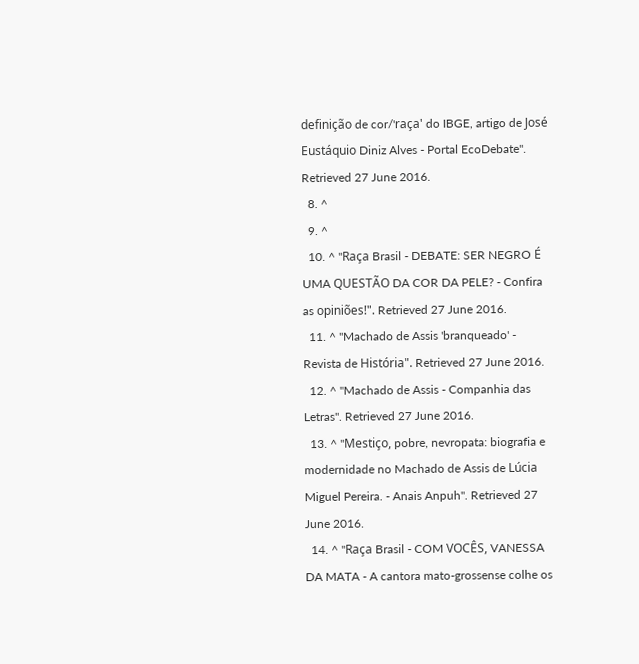definição de cor/'raça' do IBGE, artigo de José Eustáquio Diniz Alves - Portal EcoDebate". Retrieved 27 June 2016.
  8. ^
  9. ^
  10. ^ "Raça Brasil - DEBATE: SER NEGRO É UMA QUESTÃO DA COR DA PELE? - Confira as opiniões!". Retrieved 27 June 2016.
  11. ^ "Machado de Assis 'branqueado' - Revista de História". Retrieved 27 June 2016.
  12. ^ "Machado de Assis - Companhia das Letras". Retrieved 27 June 2016.
  13. ^ "Mestiço, pobre, nevropata: biografia e modernidade no Machado de Assis de Lúcia Miguel Pereira. - Anais Anpuh". Retrieved 27 June 2016.
  14. ^ "Raça Brasil - COM VOCÊS, VANESSA DA MATA - A cantora mato-grossense colhe os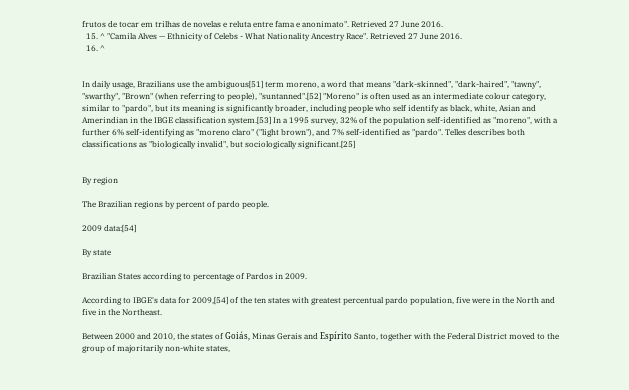frutos de tocar em trilhas de novelas e reluta entre fama e anonimato". Retrieved 27 June 2016.
  15. ^ "Camila Alves — Ethnicity of Celebs - What Nationality Ancestry Race". Retrieved 27 June 2016.
  16. ^


In daily usage, Brazilians use the ambiguous[51] term moreno, a word that means "dark-skinned", "dark-haired", "tawny", "swarthy", "Brown" (when referring to people), "suntanned".[52] "Moreno" is often used as an intermediate colour category, similar to "pardo", but its meaning is significantly broader, including people who self identify as black, white, Asian and Amerindian in the IBGE classification system.[53] In a 1995 survey, 32% of the population self-identified as "moreno", with a further 6% self-identifying as "moreno claro" ("light brown"), and 7% self-identified as "pardo". Telles describes both classifications as "biologically invalid", but sociologically significant.[25]


By region

The Brazilian regions by percent of pardo people.

2009 data:[54]

By state

Brazilian States according to percentage of Pardos in 2009.

According to IBGE's data for 2009,[54] of the ten states with greatest percentual pardo population, five were in the North and five in the Northeast.

Between 2000 and 2010, the states of Goiás, Minas Gerais and Espírito Santo, together with the Federal District moved to the group of majoritarily non-white states,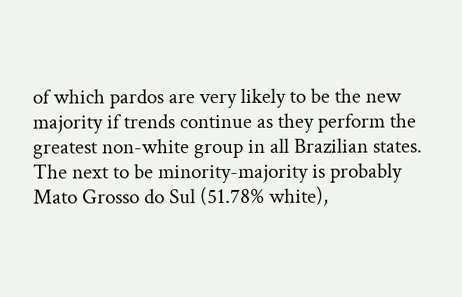of which pardos are very likely to be the new majority if trends continue as they perform the greatest non-white group in all Brazilian states. The next to be minority-majority is probably Mato Grosso do Sul (51.78% white),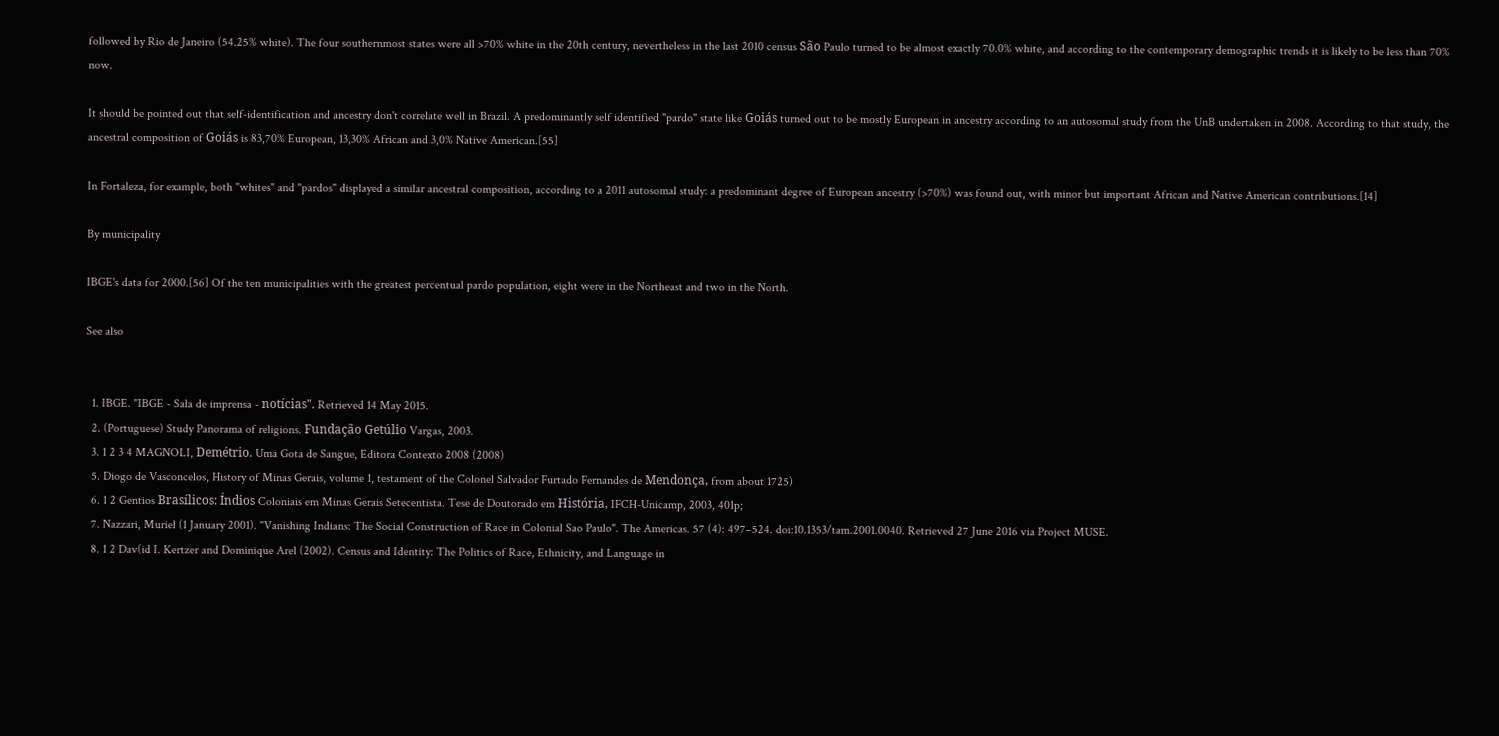followed by Rio de Janeiro (54.25% white). The four southernmost states were all >70% white in the 20th century, nevertheless in the last 2010 census São Paulo turned to be almost exactly 70.0% white, and according to the contemporary demographic trends it is likely to be less than 70% now.

It should be pointed out that self-identification and ancestry don't correlate well in Brazil. A predominantly self identified "pardo" state like Goiás turned out to be mostly European in ancestry according to an autosomal study from the UnB undertaken in 2008. According to that study, the ancestral composition of Goiás is 83,70% European, 13,30% African and 3,0% Native American.[55]

In Fortaleza, for example, both "whites" and "pardos" displayed a similar ancestral composition, according to a 2011 autosomal study: a predominant degree of European ancestry (>70%) was found out, with minor but important African and Native American contributions.[14]

By municipality

IBGE's data for 2000.[56] Of the ten municipalities with the greatest percentual pardo population, eight were in the Northeast and two in the North.

See also


  1. IBGE. "IBGE - Sala de imprensa - notícias". Retrieved 14 May 2015.
  2. (Portuguese) Study Panorama of religions. Fundação Getúlio Vargas, 2003.
  3. 1 2 3 4 MAGNOLI, Demétrio. Uma Gota de Sangue, Editora Contexto 2008 (2008)
  5. Diogo de Vasconcelos, History of Minas Gerais, volume 1, testament of the Colonel Salvador Furtado Fernandes de Mendonça, from about 1725)
  6. 1 2 Gentios Brasílicos: Índios Coloniais em Minas Gerais Setecentista. Tese de Doutorado em História, IFCH-Unicamp, 2003, 401p;
  7. Nazzari, Muriel (1 January 2001). "Vanishing Indians: The Social Construction of Race in Colonial Sao Paulo". The Americas. 57 (4): 497–524. doi:10.1353/tam.2001.0040. Retrieved 27 June 2016 via Project MUSE.
  8. 1 2 Dav(id I. Kertzer and Dominique Arel (2002). Census and Identity: The Politics of Race, Ethnicity, and Language in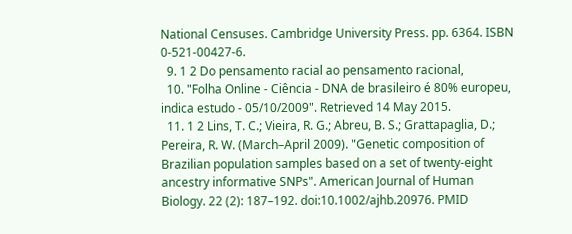National Censuses. Cambridge University Press. pp. 6364. ISBN 0-521-00427-6.
  9. 1 2 Do pensamento racial ao pensamento racional,
  10. "Folha Online - Ciência - DNA de brasileiro é 80% europeu, indica estudo - 05/10/2009". Retrieved 14 May 2015.
  11. 1 2 Lins, T. C.; Vieira, R. G.; Abreu, B. S.; Grattapaglia, D.; Pereira, R. W. (March–April 2009). "Genetic composition of Brazilian population samples based on a set of twenty-eight ancestry informative SNPs". American Journal of Human Biology. 22 (2): 187–192. doi:10.1002/ajhb.20976. PMID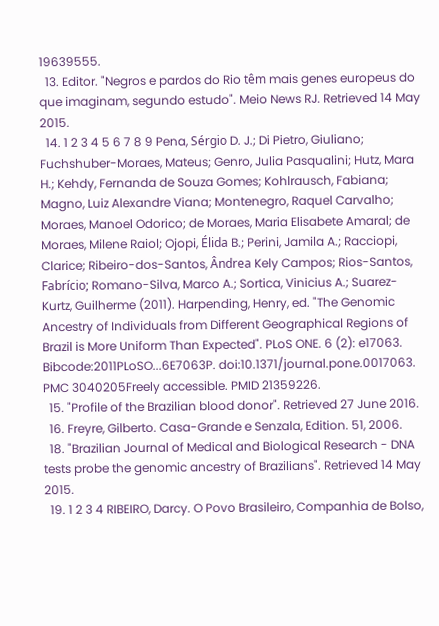19639555.
  13. Editor. "Negros e pardos do Rio têm mais genes europeus do que imaginam, segundo estudo". Meio News RJ. Retrieved 14 May 2015.
  14. 1 2 3 4 5 6 7 8 9 Pena, Sérgio D. J.; Di Pietro, Giuliano; Fuchshuber-Moraes, Mateus; Genro, Julia Pasqualini; Hutz, Mara H.; Kehdy, Fernanda de Souza Gomes; Kohlrausch, Fabiana; Magno, Luiz Alexandre Viana; Montenegro, Raquel Carvalho; Moraes, Manoel Odorico; de Moraes, Maria Elisabete Amaral; de Moraes, Milene Raiol; Ojopi, Élida B.; Perini, Jamila A.; Racciopi, Clarice; Ribeiro-dos-Santos, Ândrea Kely Campos; Rios-Santos, Fabrício; Romano-Silva, Marco A.; Sortica, Vinicius A.; Suarez-Kurtz, Guilherme (2011). Harpending, Henry, ed. "The Genomic Ancestry of Individuals from Different Geographical Regions of Brazil is More Uniform Than Expected". PLoS ONE. 6 (2): e17063. Bibcode:2011PLoSO...6E7063P. doi:10.1371/journal.pone.0017063. PMC 3040205Freely accessible. PMID 21359226.
  15. "Profile of the Brazilian blood donor". Retrieved 27 June 2016.
  16. Freyre, Gilberto. Casa-Grande e Senzala, Edition. 51, 2006.
  18. "Brazilian Journal of Medical and Biological Research - DNA tests probe the genomic ancestry of Brazilians". Retrieved 14 May 2015.
  19. 1 2 3 4 RIBEIRO, Darcy. O Povo Brasileiro, Companhia de Bolso,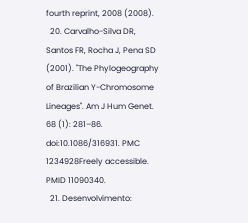fourth reprint, 2008 (2008).
  20. Carvalho-Silva DR, Santos FR, Rocha J, Pena SD (2001). "The Phylogeography of Brazilian Y-Chromosome Lineages". Am J Hum Genet. 68 (1): 281–86. doi:10.1086/316931. PMC 1234928Freely accessible. PMID 11090340.
  21. Desenvolvimento: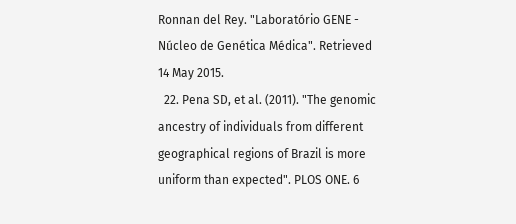Ronnan del Rey. "Laboratório GENE - Núcleo de Genética Médica". Retrieved 14 May 2015.
  22. Pena SD, et al. (2011). "The genomic ancestry of individuals from different geographical regions of Brazil is more uniform than expected". PLOS ONE. 6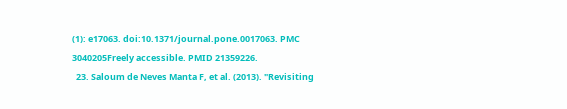(1): e17063. doi:10.1371/journal.pone.0017063. PMC 3040205Freely accessible. PMID 21359226.
  23. Saloum de Neves Manta F, et al. (2013). "Revisiting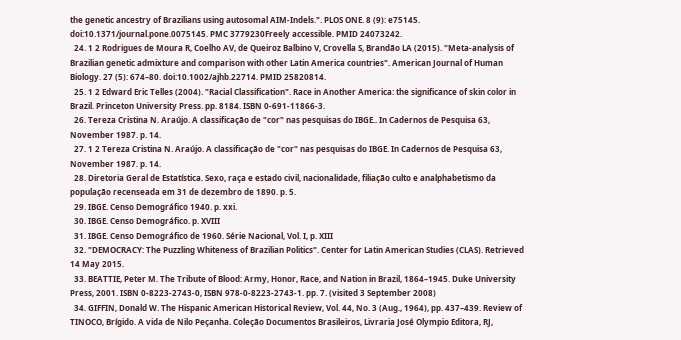the genetic ancestry of Brazilians using autosomal AIM-Indels.". PLOS ONE. 8 (9): e75145. doi:10.1371/journal.pone.0075145. PMC 3779230Freely accessible. PMID 24073242.
  24. 1 2 Rodrigues de Moura R, Coelho AV, de Queiroz Balbino V, Crovella S, Brandão LA (2015). "Meta-analysis of Brazilian genetic admixture and comparison with other Latin America countries". American Journal of Human Biology. 27 (5): 674–80. doi:10.1002/ajhb.22714. PMID 25820814.
  25. 1 2 Edward Eric Telles (2004). "Racial Classification". Race in Another America: the significance of skin color in Brazil. Princeton University Press. pp. 8184. ISBN 0-691-11866-3.
  26. Tereza Cristina N. Araújo. A classificação de "cor" nas pesquisas do IBGE.. In Cadernos de Pesquisa 63, November 1987. p. 14.
  27. 1 2 Tereza Cristina N. Araújo. A classificação de "cor" nas pesquisas do IBGE. In Cadernos de Pesquisa 63, November 1987. p. 14.
  28. Diretoria Geral de Estatística. Sexo, raça e estado civil, nacionalidade, filiação culto e analphabetismo da população recenseada em 31 de dezembro de 1890. p. 5.
  29. IBGE. Censo Demográfico 1940. p. xxi.
  30. IBGE. Censo Demográfico. p. XVIII
  31. IBGE. Censo Demográfico de 1960. Série Nacional, Vol. I, p. XIII
  32. "DEMOCRACY: The Puzzling Whiteness of Brazilian Politics". Center for Latin American Studies (CLAS). Retrieved 14 May 2015.
  33. BEATTIE, Peter M. The Tribute of Blood: Army, Honor, Race, and Nation in Brazil, 1864–1945. Duke University Press, 2001. ISBN 0-8223-2743-0, ISBN 978-0-8223-2743-1. pp. 7. (visited 3 September 2008)
  34. GIFFIN, Donald W. The Hispanic American Historical Review, Vol. 44, No. 3 (Aug., 1964), pp. 437–439. Review of TINOCO, Brígido. A vida de Nilo Peçanha. Coleção Documentos Brasileiros, Livraria José Olympio Editora, RJ,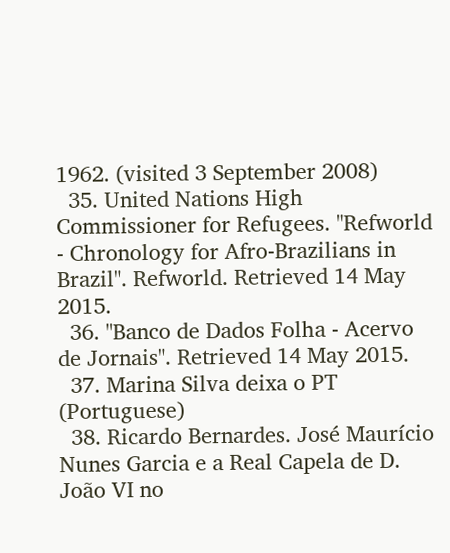1962. (visited 3 September 2008)
  35. United Nations High Commissioner for Refugees. "Refworld - Chronology for Afro-Brazilians in Brazil". Refworld. Retrieved 14 May 2015.
  36. "Banco de Dados Folha - Acervo de Jornais". Retrieved 14 May 2015.
  37. Marina Silva deixa o PT (Portuguese)
  38. Ricardo Bernardes. José Maurício Nunes Garcia e a Real Capela de D. João VI no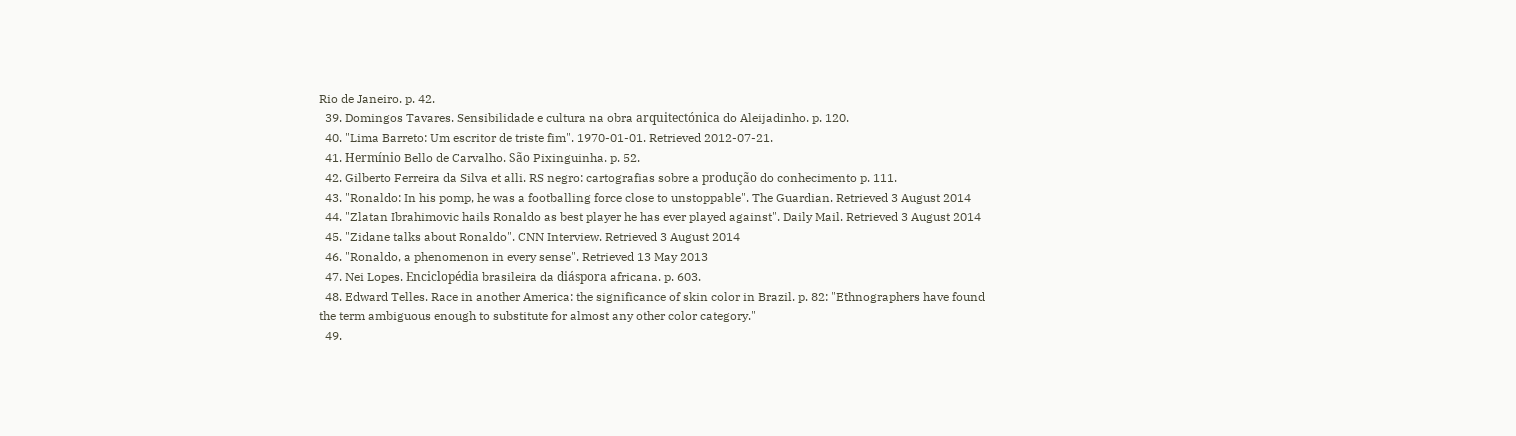Rio de Janeiro. p. 42.
  39. Domingos Tavares. Sensibilidade e cultura na obra arquitectónica do Aleijadinho. p. 120.
  40. "Lima Barreto: Um escritor de triste fim". 1970-01-01. Retrieved 2012-07-21.
  41. Hermínio Bello de Carvalho. São Pixinguinha. p. 52.
  42. Gilberto Ferreira da Silva et alli. RS negro: cartografias sobre a produção do conhecimento p. 111.
  43. "Ronaldo: In his pomp, he was a footballing force close to unstoppable". The Guardian. Retrieved 3 August 2014
  44. "Zlatan Ibrahimovic hails Ronaldo as best player he has ever played against". Daily Mail. Retrieved 3 August 2014
  45. "Zidane talks about Ronaldo". CNN Interview. Retrieved 3 August 2014
  46. "Ronaldo, a phenomenon in every sense". Retrieved 13 May 2013
  47. Nei Lopes. Enciclopédia brasileira da diáspora africana. p. 603.
  48. Edward Telles. Race in another America: the significance of skin color in Brazil. p. 82: "Ethnographers have found the term ambiguous enough to substitute for almost any other color category."
  49.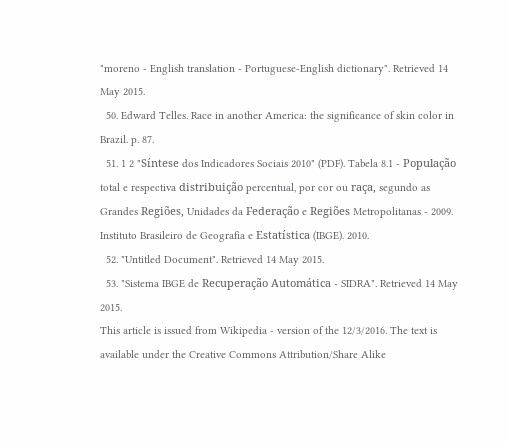"moreno - English translation - Portuguese-English dictionary". Retrieved 14 May 2015.
  50. Edward Telles. Race in another America: the significance of skin color in Brazil. p. 87.
  51. 1 2 "Síntese dos Indicadores Sociais 2010" (PDF). Tabela 8.1 - População total e respectiva distribuição percentual, por cor ou raça, segundo as Grandes Regiões, Unidades da Federação e Regiões Metropolitanas - 2009. Instituto Brasileiro de Geografia e Estatística (IBGE). 2010.
  52. "Untitled Document". Retrieved 14 May 2015.
  53. "Sistema IBGE de Recuperação Automática - SIDRA". Retrieved 14 May 2015.
This article is issued from Wikipedia - version of the 12/3/2016. The text is available under the Creative Commons Attribution/Share Alike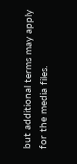but additional terms may apply for the media files.